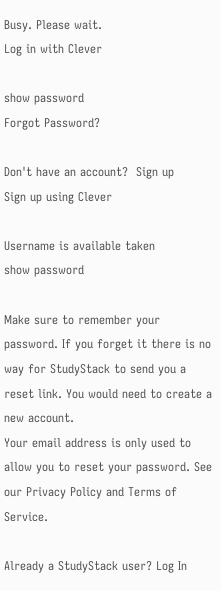Busy. Please wait.
Log in with Clever

show password
Forgot Password?

Don't have an account?  Sign up
Sign up using Clever

Username is available taken
show password

Make sure to remember your password. If you forget it there is no way for StudyStack to send you a reset link. You would need to create a new account.
Your email address is only used to allow you to reset your password. See our Privacy Policy and Terms of Service.

Already a StudyStack user? Log In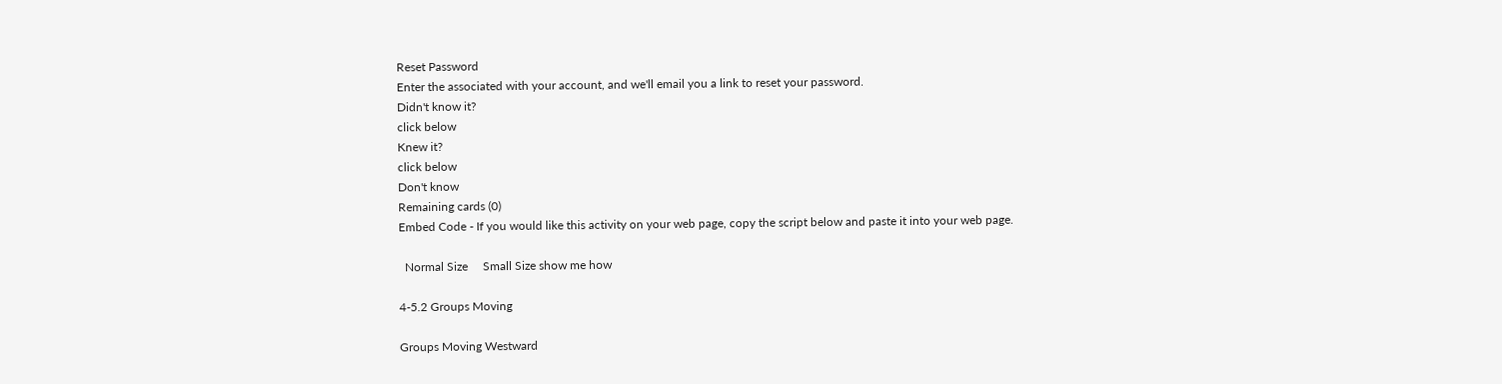Reset Password
Enter the associated with your account, and we'll email you a link to reset your password.
Didn't know it?
click below
Knew it?
click below
Don't know
Remaining cards (0)
Embed Code - If you would like this activity on your web page, copy the script below and paste it into your web page.

  Normal Size     Small Size show me how

4-5.2 Groups Moving

Groups Moving Westward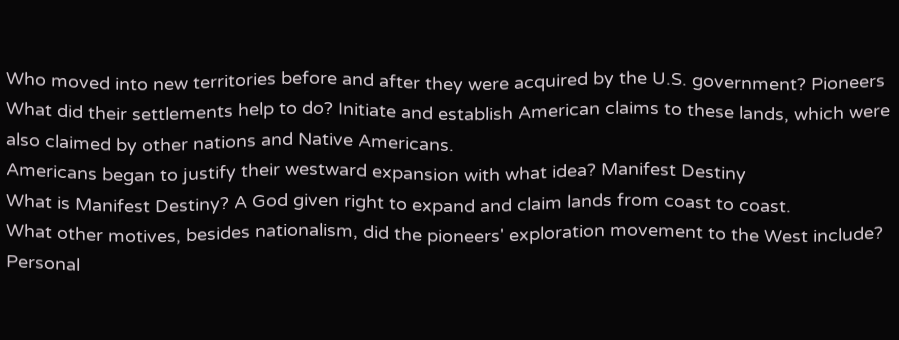Who moved into new territories before and after they were acquired by the U.S. government? Pioneers
What did their settlements help to do? Initiate and establish American claims to these lands, which were also claimed by other nations and Native Americans.
Americans began to justify their westward expansion with what idea? Manifest Destiny
What is Manifest Destiny? A God given right to expand and claim lands from coast to coast.
What other motives, besides nationalism, did the pioneers' exploration movement to the West include? Personal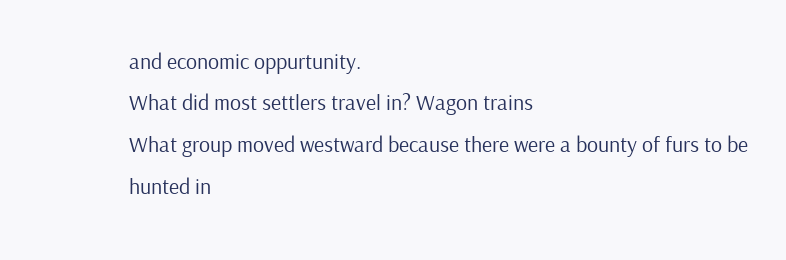and economic oppurtunity.
What did most settlers travel in? Wagon trains
What group moved westward because there were a bounty of furs to be hunted in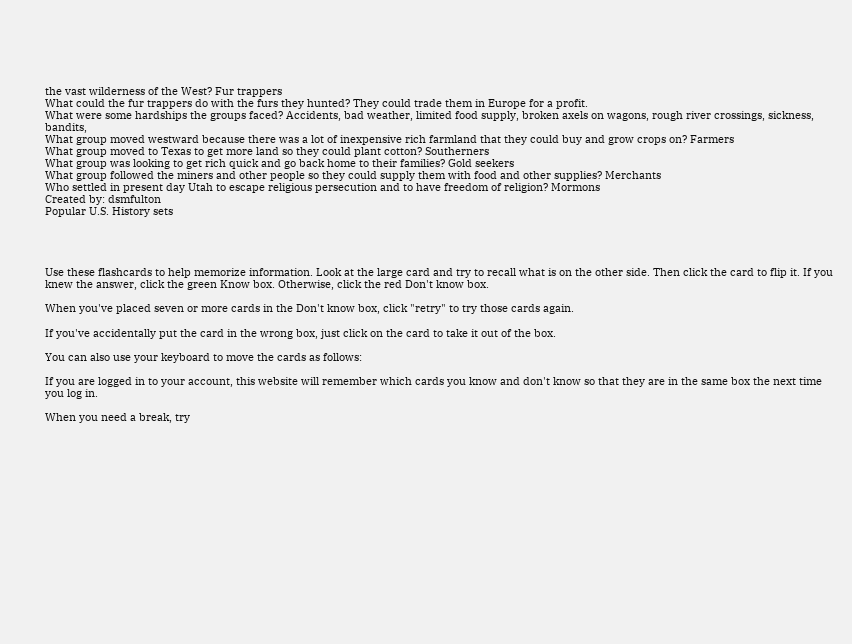the vast wilderness of the West? Fur trappers
What could the fur trappers do with the furs they hunted? They could trade them in Europe for a profit.
What were some hardships the groups faced? Accidents, bad weather, limited food supply, broken axels on wagons, rough river crossings, sickness, bandits,
What group moved westward because there was a lot of inexpensive rich farmland that they could buy and grow crops on? Farmers
What group moved to Texas to get more land so they could plant cotton? Southerners
What group was looking to get rich quick and go back home to their families? Gold seekers
What group followed the miners and other people so they could supply them with food and other supplies? Merchants
Who settled in present day Utah to escape religious persecution and to have freedom of religion? Mormons
Created by: dsmfulton
Popular U.S. History sets




Use these flashcards to help memorize information. Look at the large card and try to recall what is on the other side. Then click the card to flip it. If you knew the answer, click the green Know box. Otherwise, click the red Don't know box.

When you've placed seven or more cards in the Don't know box, click "retry" to try those cards again.

If you've accidentally put the card in the wrong box, just click on the card to take it out of the box.

You can also use your keyboard to move the cards as follows:

If you are logged in to your account, this website will remember which cards you know and don't know so that they are in the same box the next time you log in.

When you need a break, try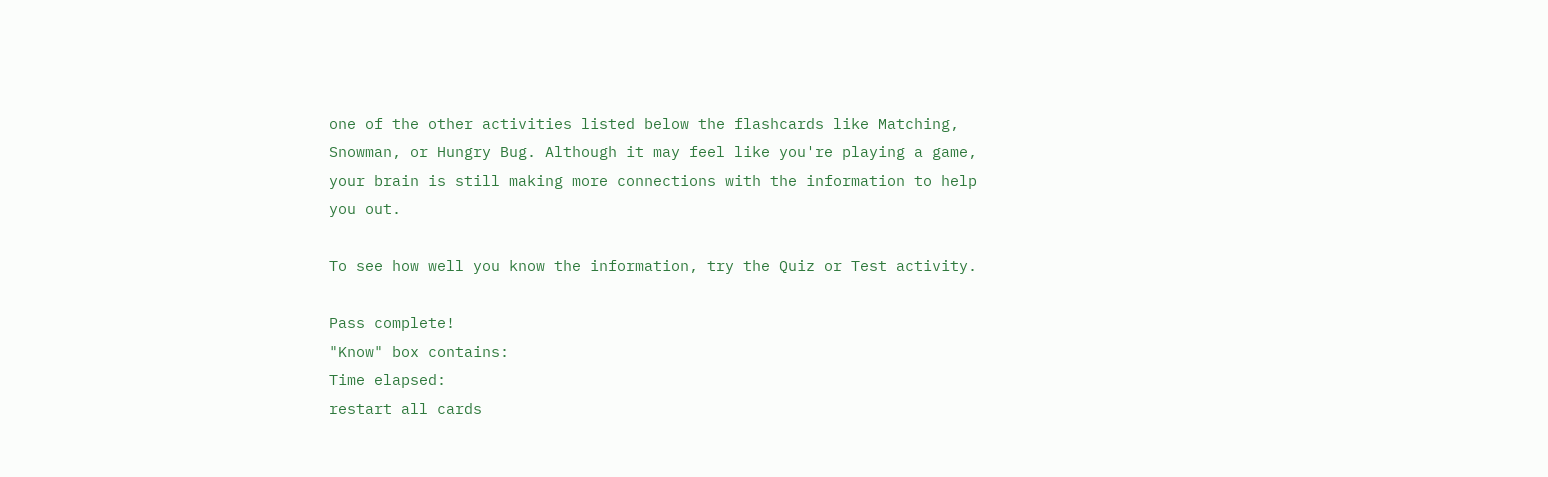one of the other activities listed below the flashcards like Matching, Snowman, or Hungry Bug. Although it may feel like you're playing a game, your brain is still making more connections with the information to help you out.

To see how well you know the information, try the Quiz or Test activity.

Pass complete!
"Know" box contains:
Time elapsed:
restart all cards